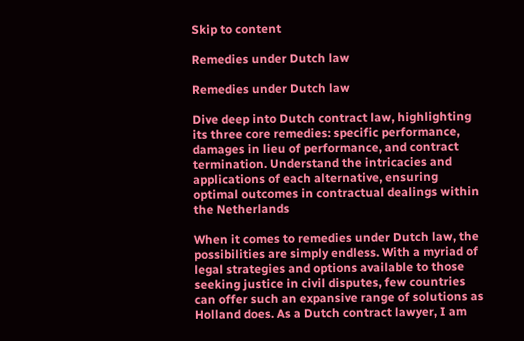Skip to content

Remedies under Dutch law

Remedies under Dutch law

Dive deep into Dutch contract law, highlighting its three core remedies: specific performance, damages in lieu of performance, and contract termination. Understand the intricacies and applications of each alternative, ensuring optimal outcomes in contractual dealings within the Netherlands

When it comes to remedies under Dutch law, the possibilities are simply endless. With a myriad of legal strategies and options available to those seeking justice in civil disputes, few countries can offer such an expansive range of solutions as Holland does. As a Dutch contract lawyer, I am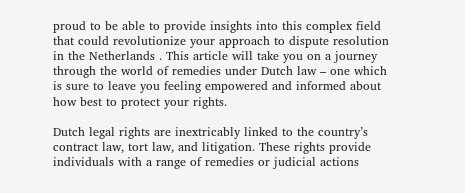proud to be able to provide insights into this complex field that could revolutionize your approach to dispute resolution in the Netherlands . This article will take you on a journey through the world of remedies under Dutch law – one which is sure to leave you feeling empowered and informed about how best to protect your rights.

Dutch legal rights are inextricably linked to the country’s contract law, tort law, and litigation. These rights provide individuals with a range of remedies or judicial actions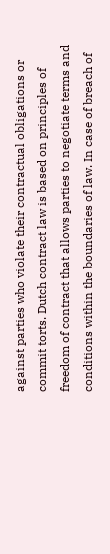against parties who violate their contractual obligations or commit torts. Dutch contract law is based on principles of freedom of contract that allows parties to negotiate terms and conditions within the boundaries of law. In case of breach of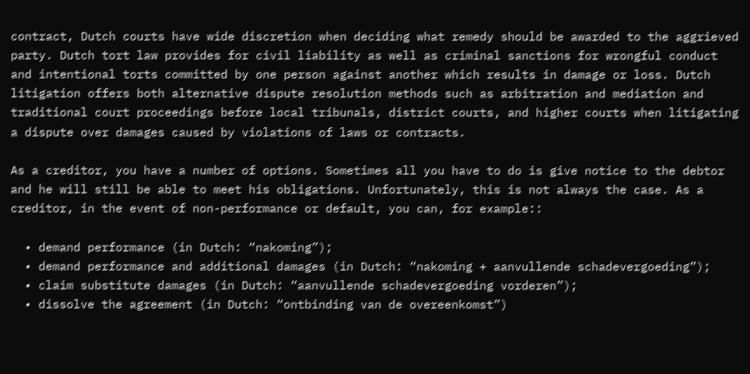contract, Dutch courts have wide discretion when deciding what remedy should be awarded to the aggrieved party. Dutch tort law provides for civil liability as well as criminal sanctions for wrongful conduct and intentional torts committed by one person against another which results in damage or loss. Dutch litigation offers both alternative dispute resolution methods such as arbitration and mediation and traditional court proceedings before local tribunals, district courts, and higher courts when litigating a dispute over damages caused by violations of laws or contracts.

As a creditor, you have a number of options. Sometimes all you have to do is give notice to the debtor and he will still be able to meet his obligations. Unfortunately, this is not always the case. As a creditor, in the event of non-performance or default, you can, for example::

  • demand performance (in Dutch: “nakoming”);
  • demand performance and additional damages (in Dutch: “nakoming + aanvullende schadevergoeding”);
  • claim substitute damages (in Dutch: “aanvullende schadevergoeding vorderen”);
  • dissolve the agreement (in Dutch: “ontbinding van de overeenkomst”)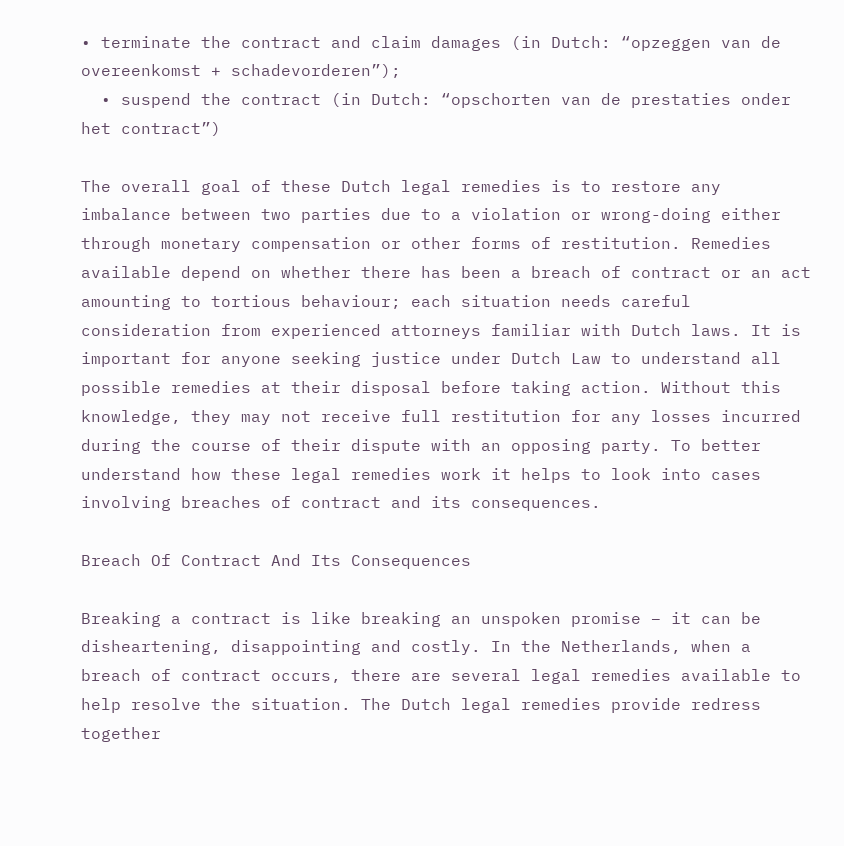• terminate the contract and claim damages (in Dutch: “opzeggen van de overeenkomst + schadevorderen”);
  • suspend the contract (in Dutch: “opschorten van de prestaties onder het contract”)

The overall goal of these Dutch legal remedies is to restore any imbalance between two parties due to a violation or wrong-doing either through monetary compensation or other forms of restitution. Remedies available depend on whether there has been a breach of contract or an act amounting to tortious behaviour; each situation needs careful consideration from experienced attorneys familiar with Dutch laws. It is important for anyone seeking justice under Dutch Law to understand all possible remedies at their disposal before taking action. Without this knowledge, they may not receive full restitution for any losses incurred during the course of their dispute with an opposing party. To better understand how these legal remedies work it helps to look into cases involving breaches of contract and its consequences.

Breach Of Contract And Its Consequences

Breaking a contract is like breaking an unspoken promise – it can be disheartening, disappointing and costly. In the Netherlands, when a breach of contract occurs, there are several legal remedies available to help resolve the situation. The Dutch legal remedies provide redress together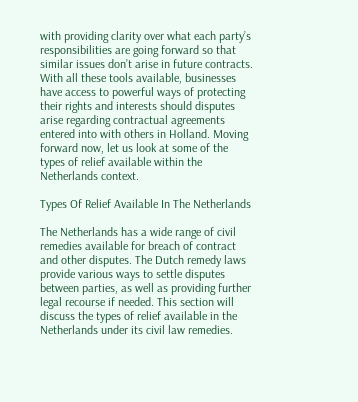with providing clarity over what each party’s responsibilities are going forward so that similar issues don’t arise in future contracts. With all these tools available, businesses have access to powerful ways of protecting their rights and interests should disputes arise regarding contractual agreements entered into with others in Holland. Moving forward now, let us look at some of the types of relief available within the Netherlands context.

Types Of Relief Available In The Netherlands

The Netherlands has a wide range of civil remedies available for breach of contract and other disputes. The Dutch remedy laws provide various ways to settle disputes between parties, as well as providing further legal recourse if needed. This section will discuss the types of relief available in the Netherlands under its civil law remedies.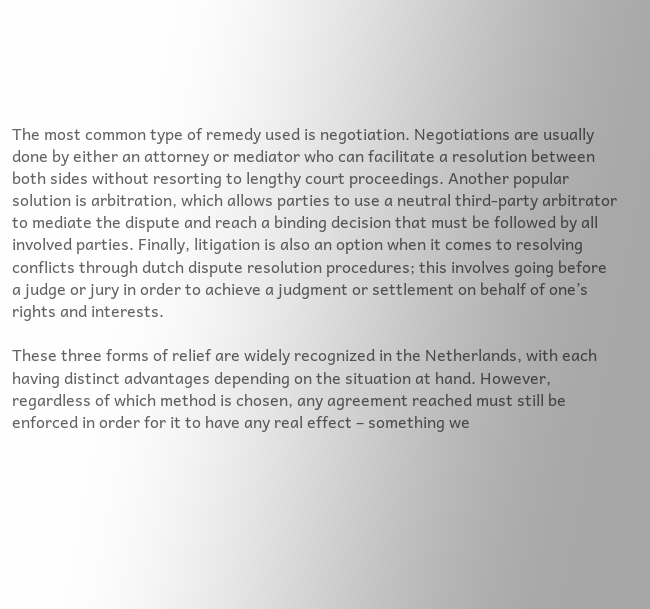The most common type of remedy used is negotiation. Negotiations are usually done by either an attorney or mediator who can facilitate a resolution between both sides without resorting to lengthy court proceedings. Another popular solution is arbitration, which allows parties to use a neutral third-party arbitrator to mediate the dispute and reach a binding decision that must be followed by all involved parties. Finally, litigation is also an option when it comes to resolving conflicts through dutch dispute resolution procedures; this involves going before a judge or jury in order to achieve a judgment or settlement on behalf of one’s rights and interests.

These three forms of relief are widely recognized in the Netherlands, with each having distinct advantages depending on the situation at hand. However, regardless of which method is chosen, any agreement reached must still be enforced in order for it to have any real effect – something we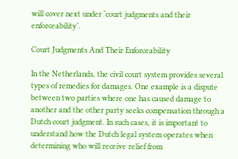will cover next under ‘court judgments and their enforceability’.

Court Judgments And Their Enforceability

In the Netherlands, the civil court system provides several types of remedies for damages. One example is a dispute between two parties where one has caused damage to another and the other party seeks compensation through a Dutch court judgment. In such cases, it is important to understand how the Dutch legal system operates when determining who will receive relief from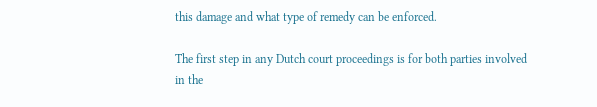this damage and what type of remedy can be enforced.

The first step in any Dutch court proceedings is for both parties involved in the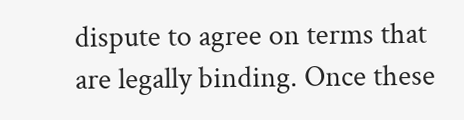dispute to agree on terms that are legally binding. Once these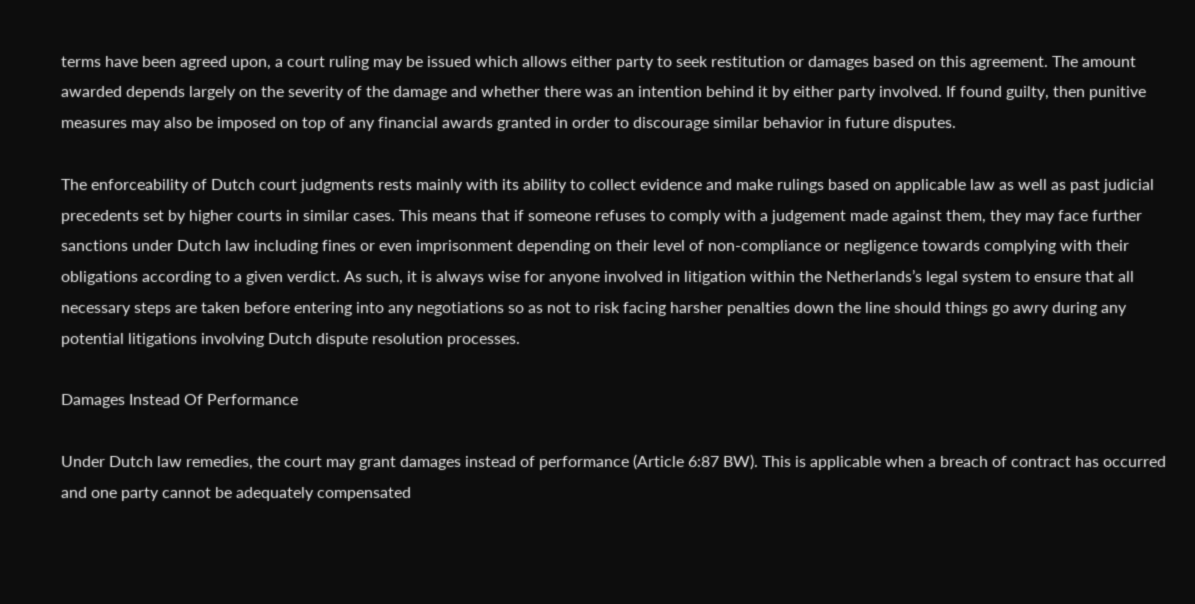terms have been agreed upon, a court ruling may be issued which allows either party to seek restitution or damages based on this agreement. The amount awarded depends largely on the severity of the damage and whether there was an intention behind it by either party involved. If found guilty, then punitive measures may also be imposed on top of any financial awards granted in order to discourage similar behavior in future disputes.

The enforceability of Dutch court judgments rests mainly with its ability to collect evidence and make rulings based on applicable law as well as past judicial precedents set by higher courts in similar cases. This means that if someone refuses to comply with a judgement made against them, they may face further sanctions under Dutch law including fines or even imprisonment depending on their level of non-compliance or negligence towards complying with their obligations according to a given verdict. As such, it is always wise for anyone involved in litigation within the Netherlands’s legal system to ensure that all necessary steps are taken before entering into any negotiations so as not to risk facing harsher penalties down the line should things go awry during any potential litigations involving Dutch dispute resolution processes.

Damages Instead Of Performance

Under Dutch law remedies, the court may grant damages instead of performance (Article 6:87 BW). This is applicable when a breach of contract has occurred and one party cannot be adequately compensated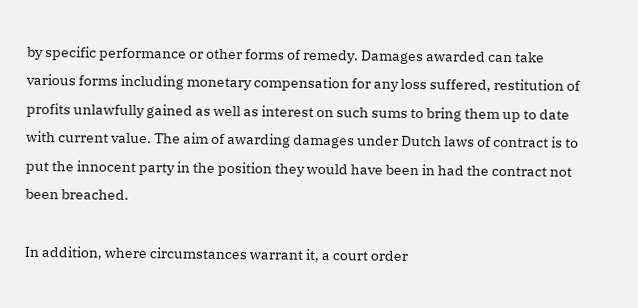by specific performance or other forms of remedy. Damages awarded can take various forms including monetary compensation for any loss suffered, restitution of profits unlawfully gained as well as interest on such sums to bring them up to date with current value. The aim of awarding damages under Dutch laws of contract is to put the innocent party in the position they would have been in had the contract not been breached.

In addition, where circumstances warrant it, a court order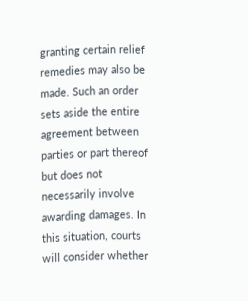granting certain relief remedies may also be made. Such an order sets aside the entire agreement between parties or part thereof but does not necessarily involve awarding damages. In this situation, courts will consider whether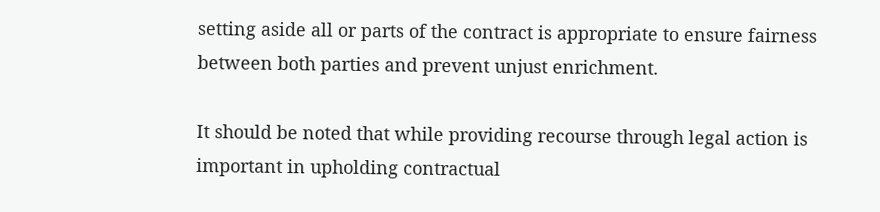setting aside all or parts of the contract is appropriate to ensure fairness between both parties and prevent unjust enrichment.

It should be noted that while providing recourse through legal action is important in upholding contractual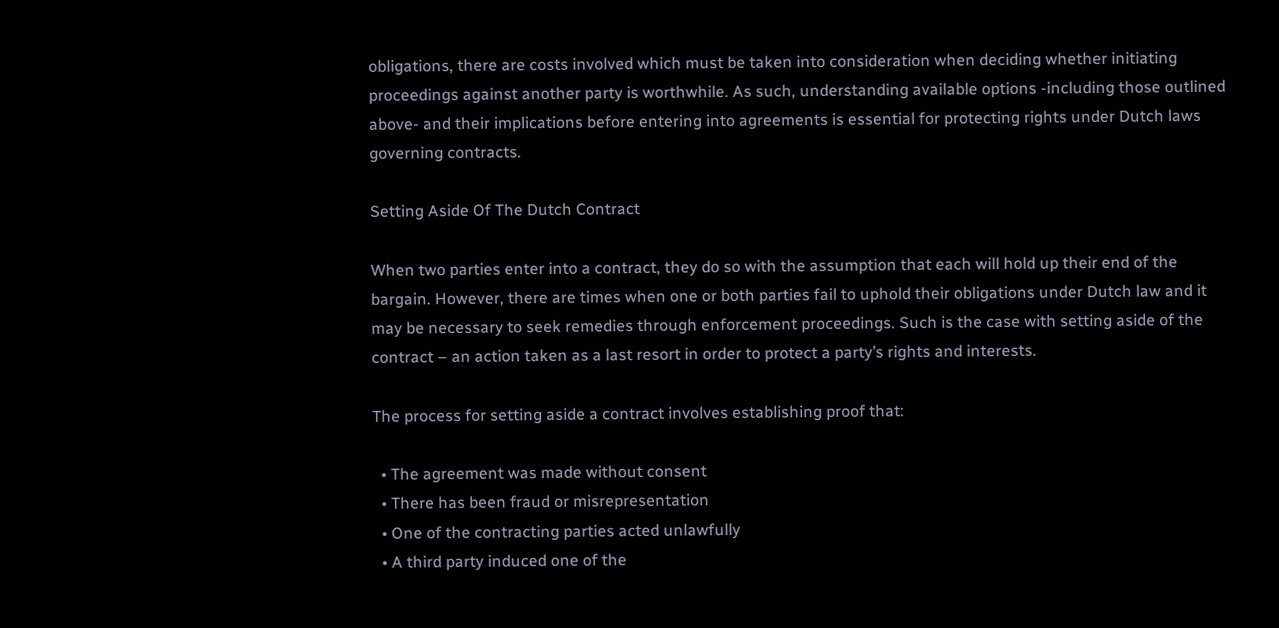obligations, there are costs involved which must be taken into consideration when deciding whether initiating proceedings against another party is worthwhile. As such, understanding available options -including those outlined above- and their implications before entering into agreements is essential for protecting rights under Dutch laws governing contracts.

Setting Aside Of The Dutch Contract

When two parties enter into a contract, they do so with the assumption that each will hold up their end of the bargain. However, there are times when one or both parties fail to uphold their obligations under Dutch law and it may be necessary to seek remedies through enforcement proceedings. Such is the case with setting aside of the contract – an action taken as a last resort in order to protect a party’s rights and interests.

The process for setting aside a contract involves establishing proof that:

  • The agreement was made without consent
  • There has been fraud or misrepresentation
  • One of the contracting parties acted unlawfully
  • A third party induced one of the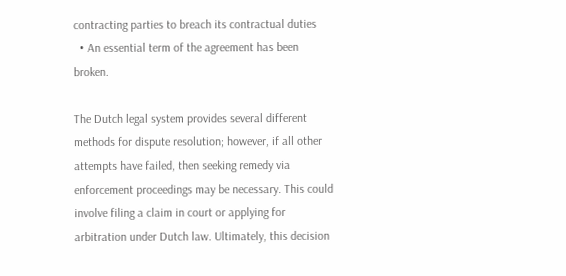contracting parties to breach its contractual duties
  • An essential term of the agreement has been broken.

The Dutch legal system provides several different methods for dispute resolution; however, if all other attempts have failed, then seeking remedy via enforcement proceedings may be necessary. This could involve filing a claim in court or applying for arbitration under Dutch law. Ultimately, this decision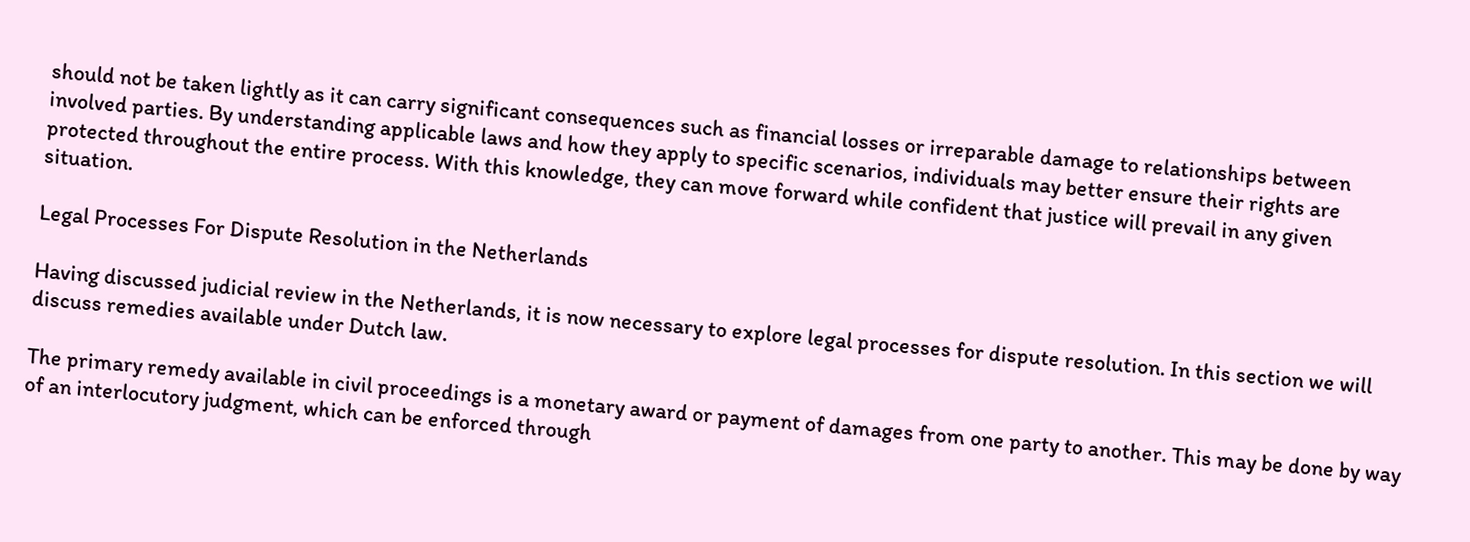should not be taken lightly as it can carry significant consequences such as financial losses or irreparable damage to relationships between involved parties. By understanding applicable laws and how they apply to specific scenarios, individuals may better ensure their rights are protected throughout the entire process. With this knowledge, they can move forward while confident that justice will prevail in any given situation.

Legal Processes For Dispute Resolution in the Netherlands

Having discussed judicial review in the Netherlands, it is now necessary to explore legal processes for dispute resolution. In this section we will discuss remedies available under Dutch law.

The primary remedy available in civil proceedings is a monetary award or payment of damages from one party to another. This may be done by way of an interlocutory judgment, which can be enforced through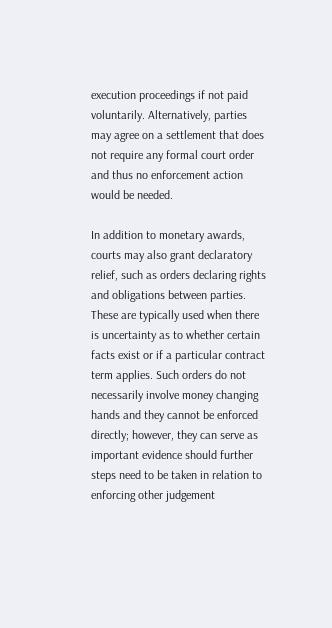execution proceedings if not paid voluntarily. Alternatively, parties may agree on a settlement that does not require any formal court order and thus no enforcement action would be needed.

In addition to monetary awards, courts may also grant declaratory relief, such as orders declaring rights and obligations between parties. These are typically used when there is uncertainty as to whether certain facts exist or if a particular contract term applies. Such orders do not necessarily involve money changing hands and they cannot be enforced directly; however, they can serve as important evidence should further steps need to be taken in relation to enforcing other judgement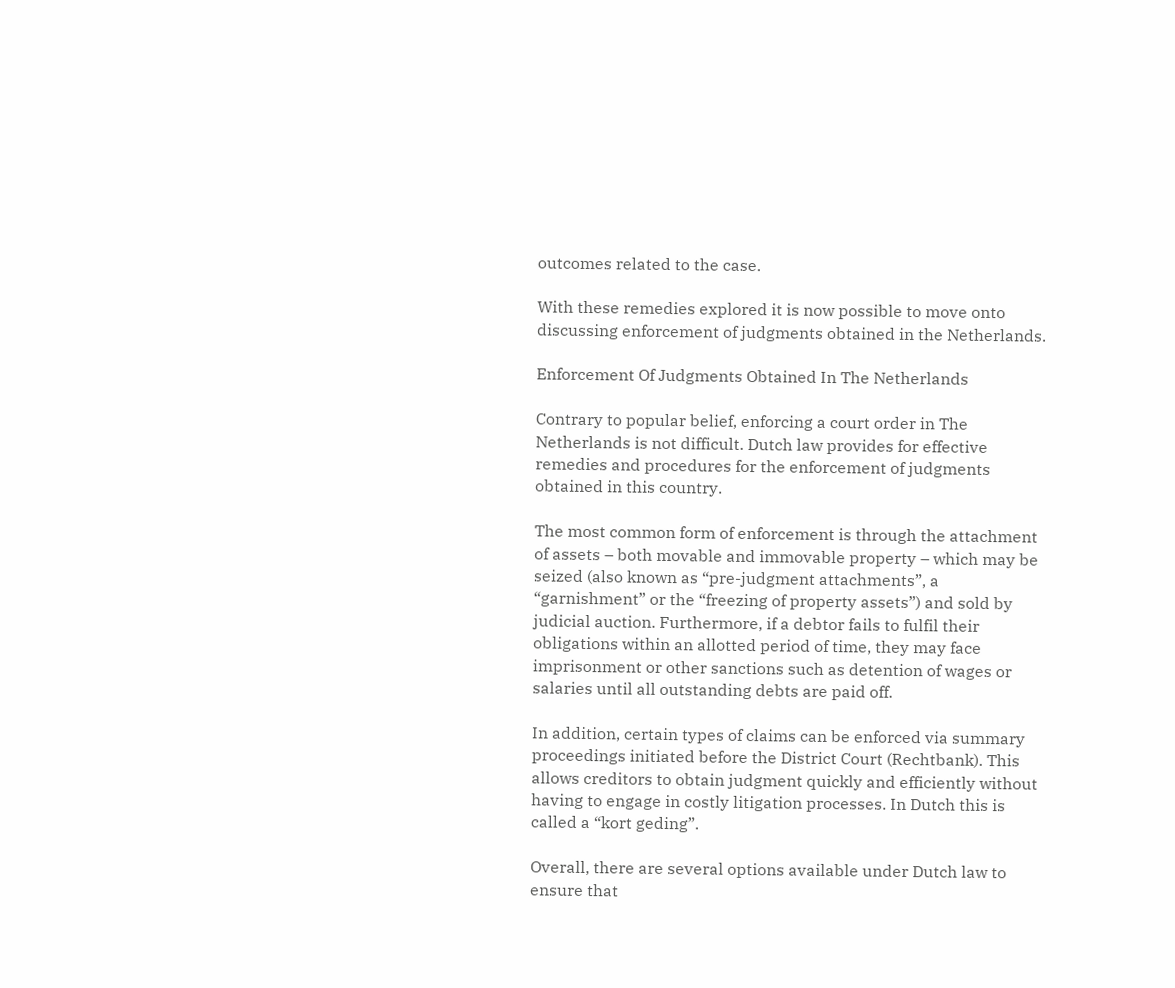outcomes related to the case.

With these remedies explored it is now possible to move onto discussing enforcement of judgments obtained in the Netherlands.

Enforcement Of Judgments Obtained In The Netherlands

Contrary to popular belief, enforcing a court order in The Netherlands is not difficult. Dutch law provides for effective remedies and procedures for the enforcement of judgments obtained in this country.

The most common form of enforcement is through the attachment of assets – both movable and immovable property – which may be seized (also known as “pre-judgment attachments”, a “garnishment” or the “freezing of property assets”) and sold by judicial auction. Furthermore, if a debtor fails to fulfil their obligations within an allotted period of time, they may face imprisonment or other sanctions such as detention of wages or salaries until all outstanding debts are paid off.

In addition, certain types of claims can be enforced via summary proceedings initiated before the District Court (Rechtbank). This allows creditors to obtain judgment quickly and efficiently without having to engage in costly litigation processes. In Dutch this is called a “kort geding”.

Overall, there are several options available under Dutch law to ensure that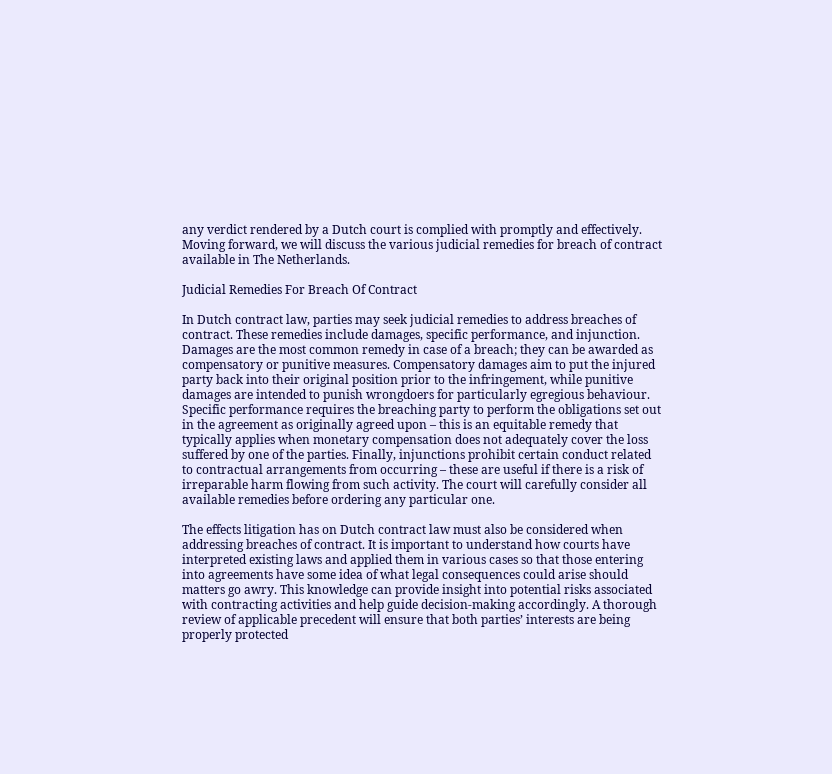any verdict rendered by a Dutch court is complied with promptly and effectively. Moving forward, we will discuss the various judicial remedies for breach of contract available in The Netherlands.

Judicial Remedies For Breach Of Contract

In Dutch contract law, parties may seek judicial remedies to address breaches of contract. These remedies include damages, specific performance, and injunction. Damages are the most common remedy in case of a breach; they can be awarded as compensatory or punitive measures. Compensatory damages aim to put the injured party back into their original position prior to the infringement, while punitive damages are intended to punish wrongdoers for particularly egregious behaviour. Specific performance requires the breaching party to perform the obligations set out in the agreement as originally agreed upon – this is an equitable remedy that typically applies when monetary compensation does not adequately cover the loss suffered by one of the parties. Finally, injunctions prohibit certain conduct related to contractual arrangements from occurring – these are useful if there is a risk of irreparable harm flowing from such activity. The court will carefully consider all available remedies before ordering any particular one.

The effects litigation has on Dutch contract law must also be considered when addressing breaches of contract. It is important to understand how courts have interpreted existing laws and applied them in various cases so that those entering into agreements have some idea of what legal consequences could arise should matters go awry. This knowledge can provide insight into potential risks associated with contracting activities and help guide decision-making accordingly. A thorough review of applicable precedent will ensure that both parties’ interests are being properly protected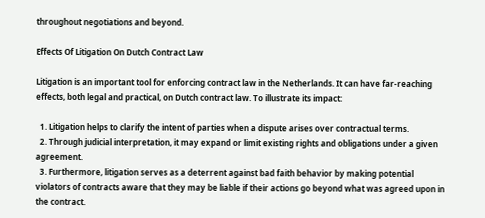throughout negotiations and beyond.

Effects Of Litigation On Dutch Contract Law

Litigation is an important tool for enforcing contract law in the Netherlands. It can have far-reaching effects, both legal and practical, on Dutch contract law. To illustrate its impact:

  1. Litigation helps to clarify the intent of parties when a dispute arises over contractual terms.
  2. Through judicial interpretation, it may expand or limit existing rights and obligations under a given agreement.
  3. Furthermore, litigation serves as a deterrent against bad faith behavior by making potential violators of contracts aware that they may be liable if their actions go beyond what was agreed upon in the contract.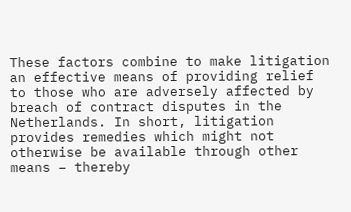These factors combine to make litigation an effective means of providing relief to those who are adversely affected by breach of contract disputes in the Netherlands. In short, litigation provides remedies which might not otherwise be available through other means – thereby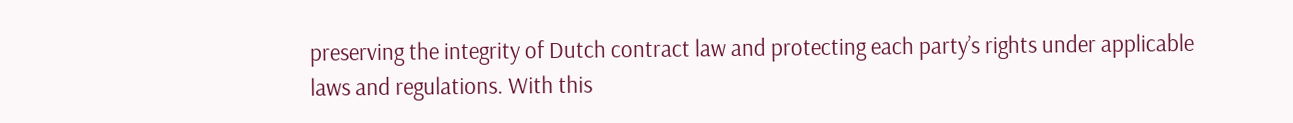preserving the integrity of Dutch contract law and protecting each party’s rights under applicable laws and regulations. With this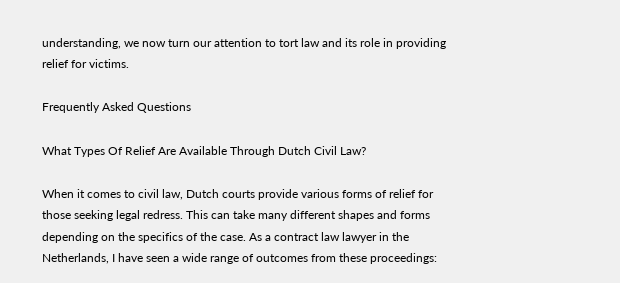understanding, we now turn our attention to tort law and its role in providing relief for victims.

Frequently Asked Questions

What Types Of Relief Are Available Through Dutch Civil Law?

When it comes to civil law, Dutch courts provide various forms of relief for those seeking legal redress. This can take many different shapes and forms depending on the specifics of the case. As a contract law lawyer in the Netherlands, I have seen a wide range of outcomes from these proceedings: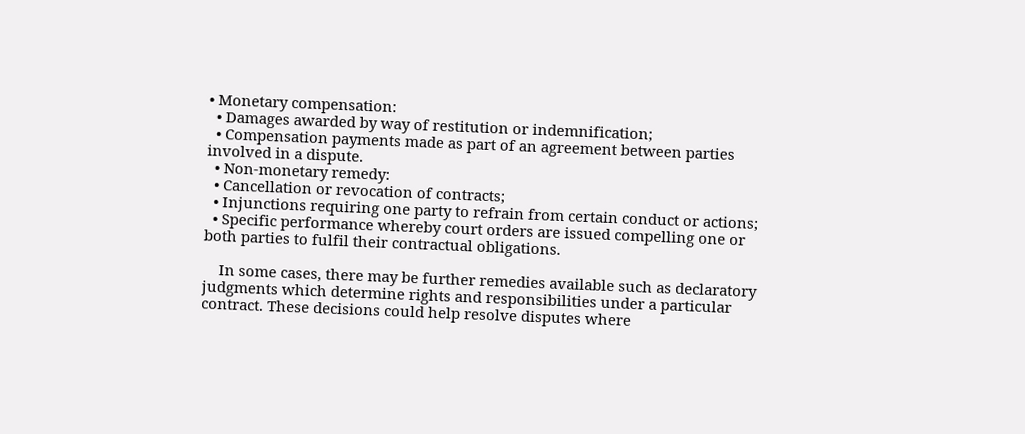• Monetary compensation:
  • Damages awarded by way of restitution or indemnification;
  • Compensation payments made as part of an agreement between parties involved in a dispute.
  • Non-monetary remedy:
  • Cancellation or revocation of contracts;
  • Injunctions requiring one party to refrain from certain conduct or actions;
  • Specific performance whereby court orders are issued compelling one or both parties to fulfil their contractual obligations.

    In some cases, there may be further remedies available such as declaratory judgments which determine rights and responsibilities under a particular contract. These decisions could help resolve disputes where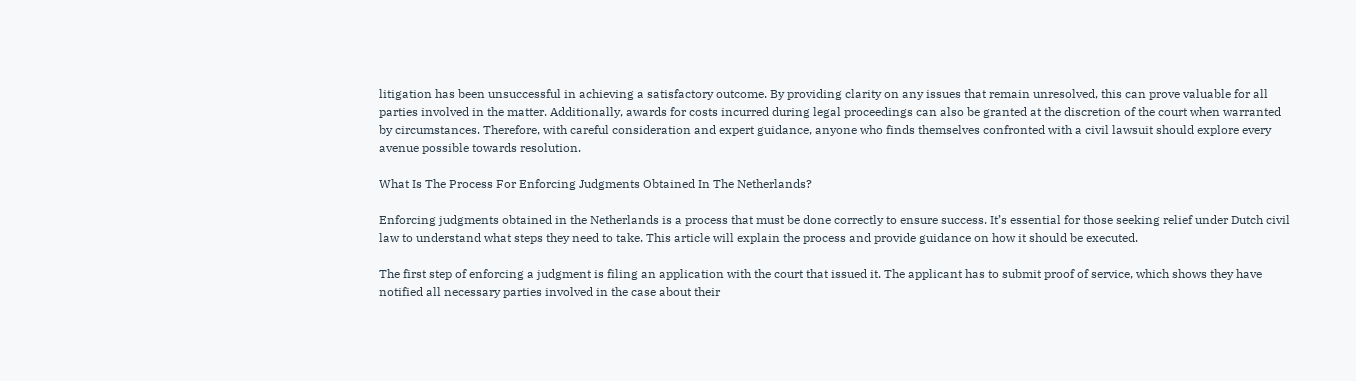litigation has been unsuccessful in achieving a satisfactory outcome. By providing clarity on any issues that remain unresolved, this can prove valuable for all parties involved in the matter. Additionally, awards for costs incurred during legal proceedings can also be granted at the discretion of the court when warranted by circumstances. Therefore, with careful consideration and expert guidance, anyone who finds themselves confronted with a civil lawsuit should explore every avenue possible towards resolution.

What Is The Process For Enforcing Judgments Obtained In The Netherlands?

Enforcing judgments obtained in the Netherlands is a process that must be done correctly to ensure success. It’s essential for those seeking relief under Dutch civil law to understand what steps they need to take. This article will explain the process and provide guidance on how it should be executed.

The first step of enforcing a judgment is filing an application with the court that issued it. The applicant has to submit proof of service, which shows they have notified all necessary parties involved in the case about their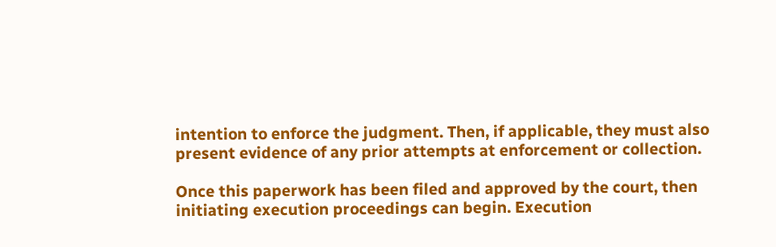intention to enforce the judgment. Then, if applicable, they must also present evidence of any prior attempts at enforcement or collection.

Once this paperwork has been filed and approved by the court, then initiating execution proceedings can begin. Execution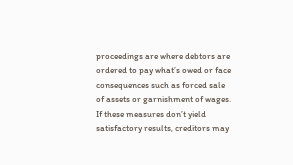proceedings are where debtors are ordered to pay what’s owed or face consequences such as forced sale of assets or garnishment of wages. If these measures don’t yield satisfactory results, creditors may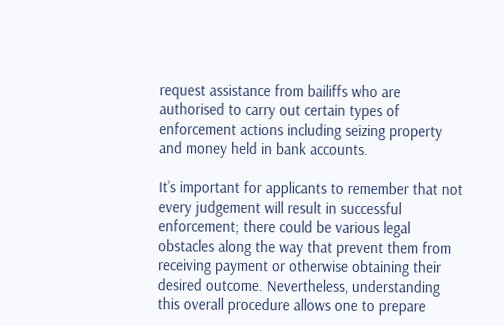request assistance from bailiffs who are authorised to carry out certain types of enforcement actions including seizing property and money held in bank accounts.

It’s important for applicants to remember that not every judgement will result in successful enforcement; there could be various legal obstacles along the way that prevent them from receiving payment or otherwise obtaining their desired outcome. Nevertheless, understanding this overall procedure allows one to prepare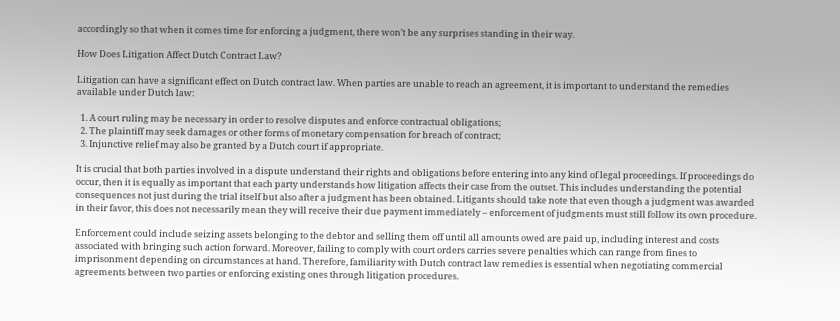accordingly so that when it comes time for enforcing a judgment, there won’t be any surprises standing in their way.

How Does Litigation Affect Dutch Contract Law?

Litigation can have a significant effect on Dutch contract law. When parties are unable to reach an agreement, it is important to understand the remedies available under Dutch law:

  1. A court ruling may be necessary in order to resolve disputes and enforce contractual obligations;
  2. The plaintiff may seek damages or other forms of monetary compensation for breach of contract;
  3. Injunctive relief may also be granted by a Dutch court if appropriate.

It is crucial that both parties involved in a dispute understand their rights and obligations before entering into any kind of legal proceedings. If proceedings do occur, then it is equally as important that each party understands how litigation affects their case from the outset. This includes understanding the potential consequences not just during the trial itself but also after a judgment has been obtained. Litigants should take note that even though a judgment was awarded in their favor, this does not necessarily mean they will receive their due payment immediately – enforcement of judgments must still follow its own procedure.

Enforcement could include seizing assets belonging to the debtor and selling them off until all amounts owed are paid up, including interest and costs associated with bringing such action forward. Moreover, failing to comply with court orders carries severe penalties which can range from fines to imprisonment depending on circumstances at hand. Therefore, familiarity with Dutch contract law remedies is essential when negotiating commercial agreements between two parties or enforcing existing ones through litigation procedures.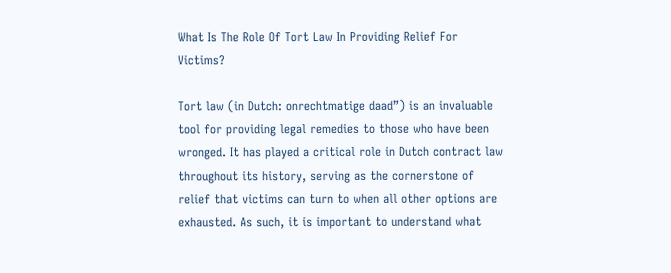What Is The Role Of Tort Law In Providing Relief For Victims?

Tort law (in Dutch: onrechtmatige daad”) is an invaluable tool for providing legal remedies to those who have been wronged. It has played a critical role in Dutch contract law throughout its history, serving as the cornerstone of relief that victims can turn to when all other options are exhausted. As such, it is important to understand what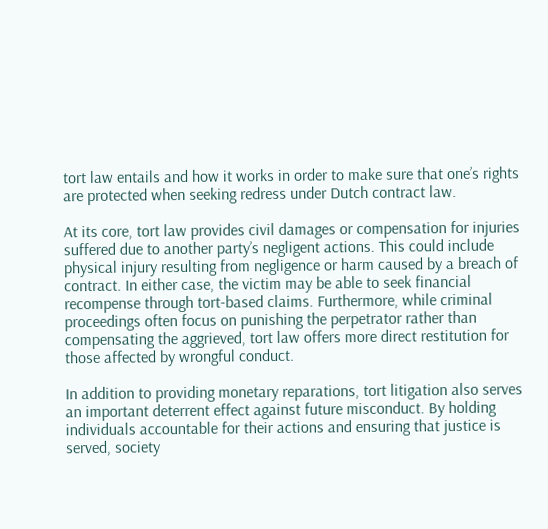tort law entails and how it works in order to make sure that one’s rights are protected when seeking redress under Dutch contract law.

At its core, tort law provides civil damages or compensation for injuries suffered due to another party’s negligent actions. This could include physical injury resulting from negligence or harm caused by a breach of contract. In either case, the victim may be able to seek financial recompense through tort-based claims. Furthermore, while criminal proceedings often focus on punishing the perpetrator rather than compensating the aggrieved, tort law offers more direct restitution for those affected by wrongful conduct.

In addition to providing monetary reparations, tort litigation also serves an important deterrent effect against future misconduct. By holding individuals accountable for their actions and ensuring that justice is served, society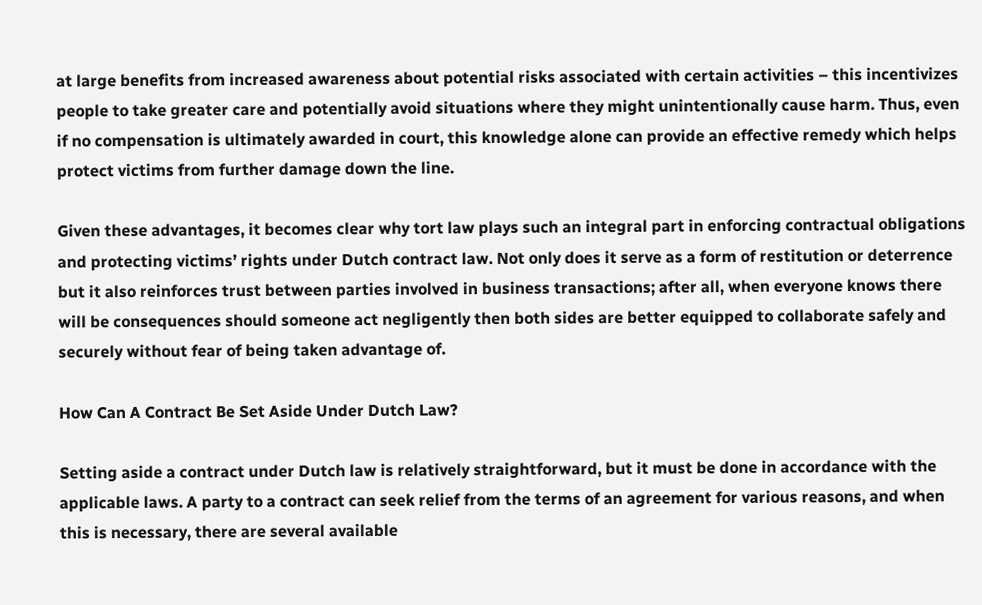at large benefits from increased awareness about potential risks associated with certain activities – this incentivizes people to take greater care and potentially avoid situations where they might unintentionally cause harm. Thus, even if no compensation is ultimately awarded in court, this knowledge alone can provide an effective remedy which helps protect victims from further damage down the line.

Given these advantages, it becomes clear why tort law plays such an integral part in enforcing contractual obligations and protecting victims’ rights under Dutch contract law. Not only does it serve as a form of restitution or deterrence but it also reinforces trust between parties involved in business transactions; after all, when everyone knows there will be consequences should someone act negligently then both sides are better equipped to collaborate safely and securely without fear of being taken advantage of.

How Can A Contract Be Set Aside Under Dutch Law?

Setting aside a contract under Dutch law is relatively straightforward, but it must be done in accordance with the applicable laws. A party to a contract can seek relief from the terms of an agreement for various reasons, and when this is necessary, there are several available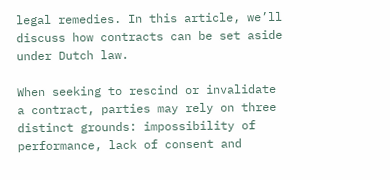legal remedies. In this article, we’ll discuss how contracts can be set aside under Dutch law.

When seeking to rescind or invalidate a contract, parties may rely on three distinct grounds: impossibility of performance, lack of consent and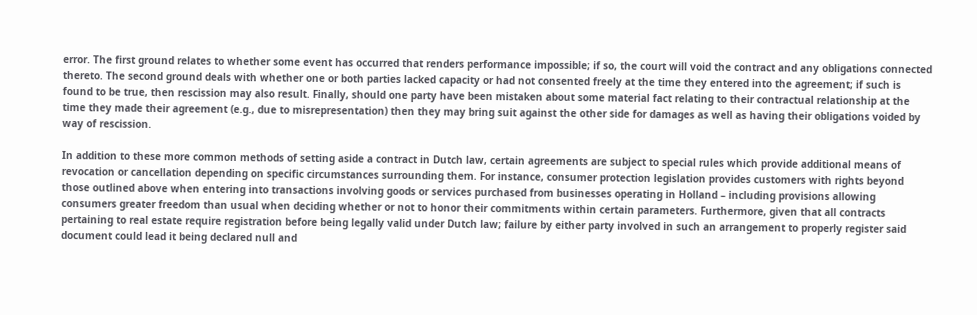error. The first ground relates to whether some event has occurred that renders performance impossible; if so, the court will void the contract and any obligations connected thereto. The second ground deals with whether one or both parties lacked capacity or had not consented freely at the time they entered into the agreement; if such is found to be true, then rescission may also result. Finally, should one party have been mistaken about some material fact relating to their contractual relationship at the time they made their agreement (e.g., due to misrepresentation) then they may bring suit against the other side for damages as well as having their obligations voided by way of rescission.

In addition to these more common methods of setting aside a contract in Dutch law, certain agreements are subject to special rules which provide additional means of revocation or cancellation depending on specific circumstances surrounding them. For instance, consumer protection legislation provides customers with rights beyond those outlined above when entering into transactions involving goods or services purchased from businesses operating in Holland – including provisions allowing consumers greater freedom than usual when deciding whether or not to honor their commitments within certain parameters. Furthermore, given that all contracts pertaining to real estate require registration before being legally valid under Dutch law; failure by either party involved in such an arrangement to properly register said document could lead it being declared null and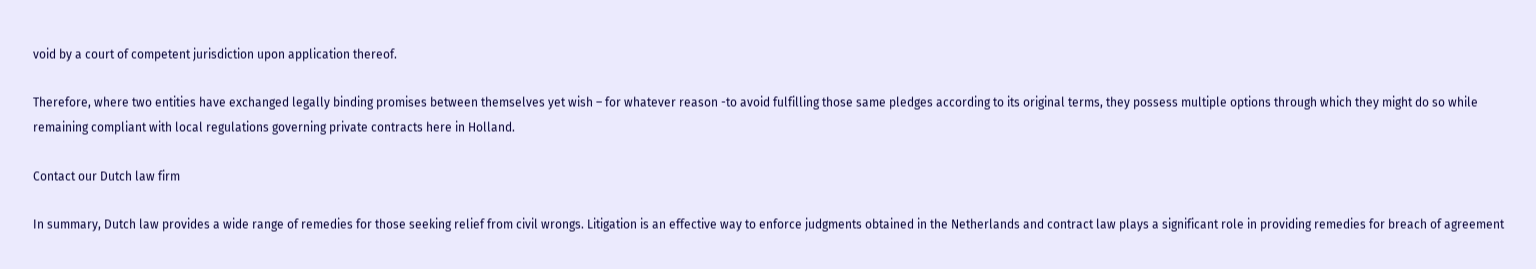void by a court of competent jurisdiction upon application thereof.

Therefore, where two entities have exchanged legally binding promises between themselves yet wish – for whatever reason -to avoid fulfilling those same pledges according to its original terms, they possess multiple options through which they might do so while remaining compliant with local regulations governing private contracts here in Holland.

Contact our Dutch law firm

In summary, Dutch law provides a wide range of remedies for those seeking relief from civil wrongs. Litigation is an effective way to enforce judgments obtained in the Netherlands and contract law plays a significant role in providing remedies for breach of agreement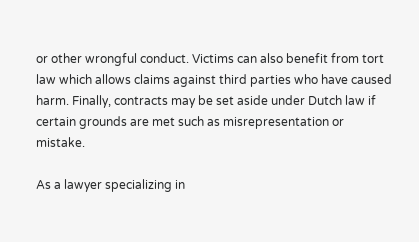or other wrongful conduct. Victims can also benefit from tort law which allows claims against third parties who have caused harm. Finally, contracts may be set aside under Dutch law if certain grounds are met such as misrepresentation or mistake.

As a lawyer specializing in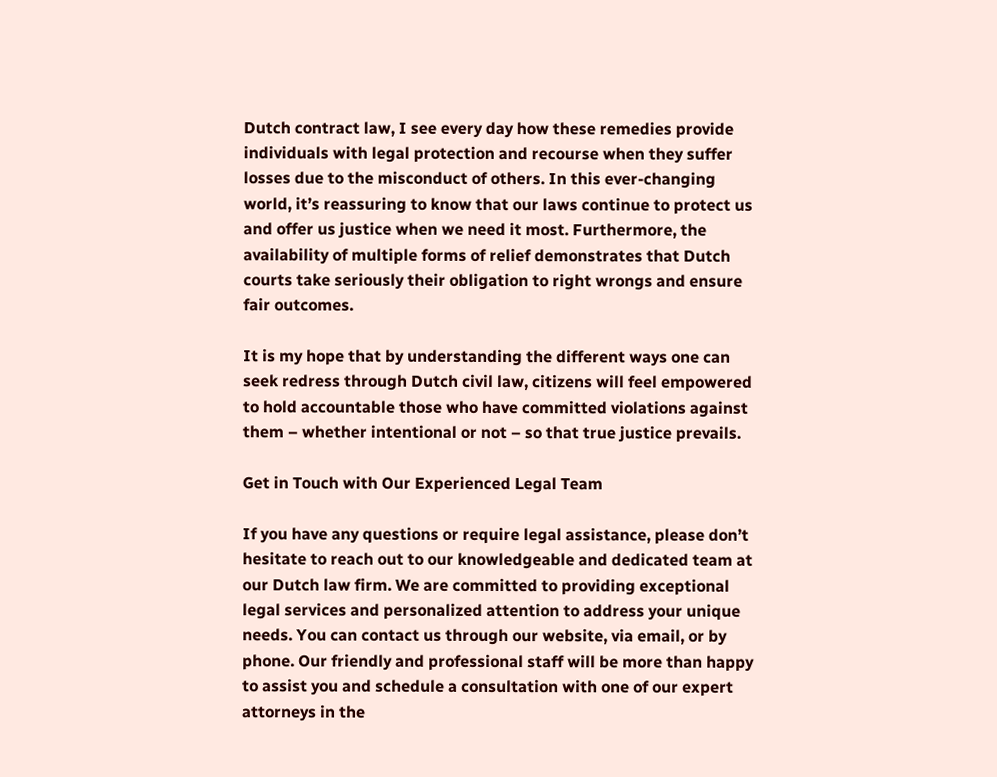Dutch contract law, I see every day how these remedies provide individuals with legal protection and recourse when they suffer losses due to the misconduct of others. In this ever-changing world, it’s reassuring to know that our laws continue to protect us and offer us justice when we need it most. Furthermore, the availability of multiple forms of relief demonstrates that Dutch courts take seriously their obligation to right wrongs and ensure fair outcomes.

It is my hope that by understanding the different ways one can seek redress through Dutch civil law, citizens will feel empowered to hold accountable those who have committed violations against them – whether intentional or not – so that true justice prevails.

Get in Touch with Our Experienced Legal Team

If you have any questions or require legal assistance, please don’t hesitate to reach out to our knowledgeable and dedicated team at our Dutch law firm. We are committed to providing exceptional legal services and personalized attention to address your unique needs. You can contact us through our website, via email, or by phone. Our friendly and professional staff will be more than happy to assist you and schedule a consultation with one of our expert attorneys in the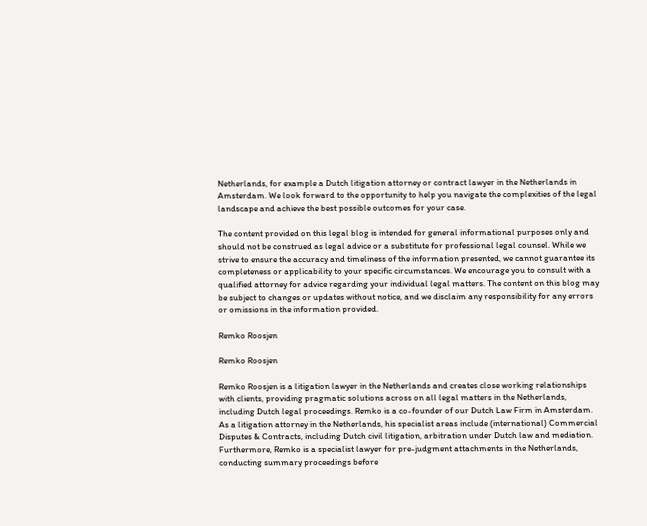Netherlands, for example a Dutch litigation attorney or contract lawyer in the Netherlands in Amsterdam. We look forward to the opportunity to help you navigate the complexities of the legal landscape and achieve the best possible outcomes for your case.

The content provided on this legal blog is intended for general informational purposes only and should not be construed as legal advice or a substitute for professional legal counsel. While we strive to ensure the accuracy and timeliness of the information presented, we cannot guarantee its completeness or applicability to your specific circumstances. We encourage you to consult with a qualified attorney for advice regarding your individual legal matters. The content on this blog may be subject to changes or updates without notice, and we disclaim any responsibility for any errors or omissions in the information provided.

Remko Roosjen

Remko Roosjen

Remko Roosjen is a litigation lawyer in the Netherlands and creates close working relationships with clients, providing pragmatic solutions across on all legal matters in the Netherlands, including Dutch legal proceedings. Remko is a co-founder of our Dutch Law Firm in Amsterdam. As a litigation attorney in the Netherlands, his specialist areas include (international) Commercial Disputes & Contracts, including Dutch civil litigation, arbitration under Dutch law and mediation. Furthermore, Remko is a specialist lawyer for pre-judgment attachments in the Netherlands, conducting summary proceedings before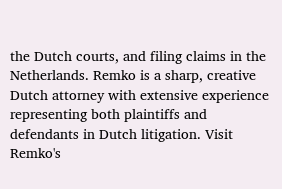the Dutch courts, and filing claims in the Netherlands. Remko is a sharp, creative Dutch attorney with extensive experience representing both plaintiffs and defendants in Dutch litigation. Visit Remko's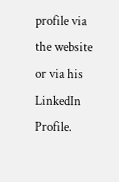profile via the website or via his LinkedIn Profile.